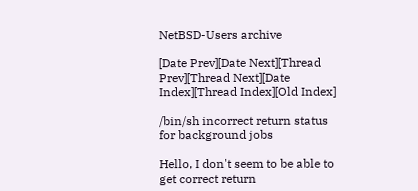NetBSD-Users archive

[Date Prev][Date Next][Thread Prev][Thread Next][Date Index][Thread Index][Old Index]

/bin/sh incorrect return status for background jobs

Hello, I don't seem to be able to get correct return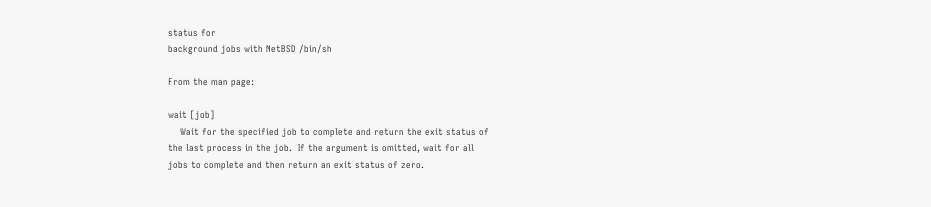status for
background jobs with NetBSD /bin/sh

From the man page:

wait [job]
    Wait for the specified job to complete and return the exit status of
the last process in the job.  If the argument is omitted, wait for all
jobs to complete and then return an exit status of zero.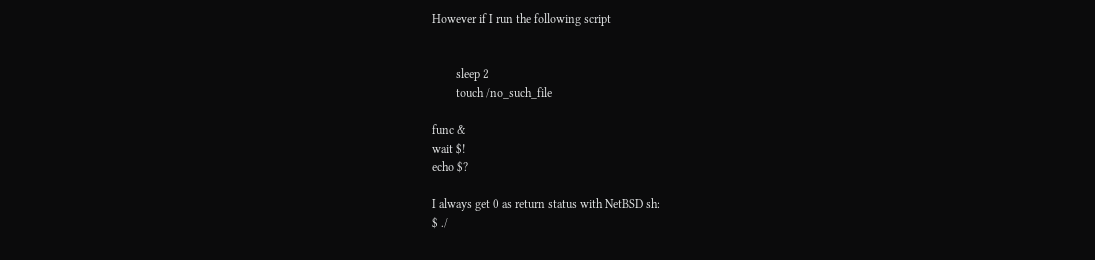However if I run the following script


        sleep 2
        touch /no_such_file

func &
wait $!
echo $?

I always get 0 as return status with NetBSD sh:
$ ./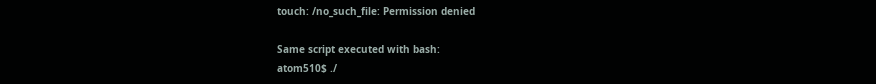touch: /no_such_file: Permission denied

Same script executed with bash:
atom510$ ./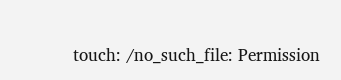touch: /no_such_file: Permission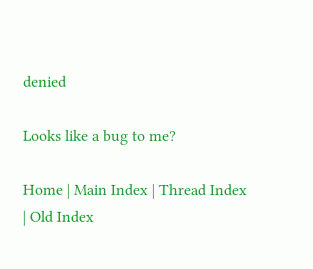denied

Looks like a bug to me?

Home | Main Index | Thread Index | Old Index